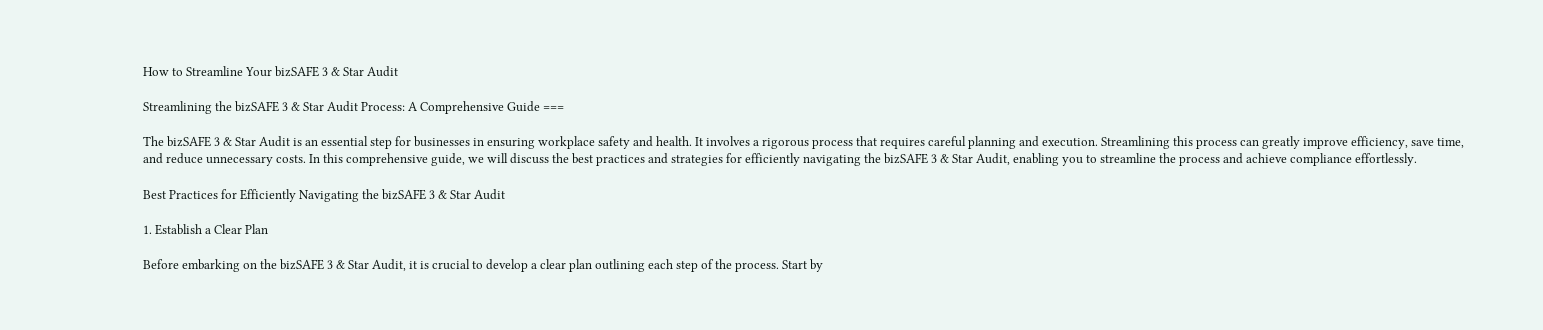How to Streamline Your bizSAFE 3 & Star Audit

Streamlining the bizSAFE 3 & Star Audit Process: A Comprehensive Guide ===

The bizSAFE 3 & Star Audit is an essential step for businesses in ensuring workplace safety and health. It involves a rigorous process that requires careful planning and execution. Streamlining this process can greatly improve efficiency, save time, and reduce unnecessary costs. In this comprehensive guide, we will discuss the best practices and strategies for efficiently navigating the bizSAFE 3 & Star Audit, enabling you to streamline the process and achieve compliance effortlessly.

Best Practices for Efficiently Navigating the bizSAFE 3 & Star Audit

1. Establish a Clear Plan

Before embarking on the bizSAFE 3 & Star Audit, it is crucial to develop a clear plan outlining each step of the process. Start by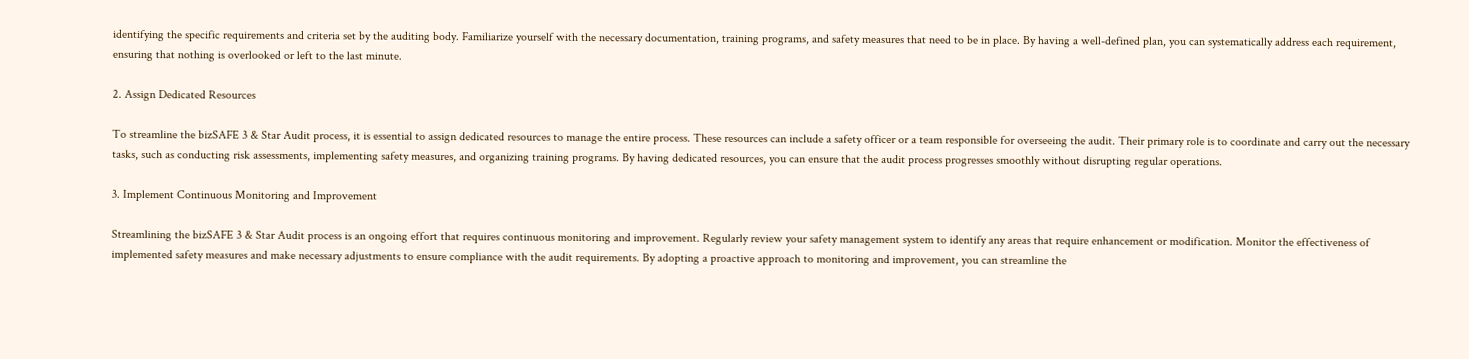identifying the specific requirements and criteria set by the auditing body. Familiarize yourself with the necessary documentation, training programs, and safety measures that need to be in place. By having a well-defined plan, you can systematically address each requirement, ensuring that nothing is overlooked or left to the last minute.

2. Assign Dedicated Resources

To streamline the bizSAFE 3 & Star Audit process, it is essential to assign dedicated resources to manage the entire process. These resources can include a safety officer or a team responsible for overseeing the audit. Their primary role is to coordinate and carry out the necessary tasks, such as conducting risk assessments, implementing safety measures, and organizing training programs. By having dedicated resources, you can ensure that the audit process progresses smoothly without disrupting regular operations.

3. Implement Continuous Monitoring and Improvement

Streamlining the bizSAFE 3 & Star Audit process is an ongoing effort that requires continuous monitoring and improvement. Regularly review your safety management system to identify any areas that require enhancement or modification. Monitor the effectiveness of implemented safety measures and make necessary adjustments to ensure compliance with the audit requirements. By adopting a proactive approach to monitoring and improvement, you can streamline the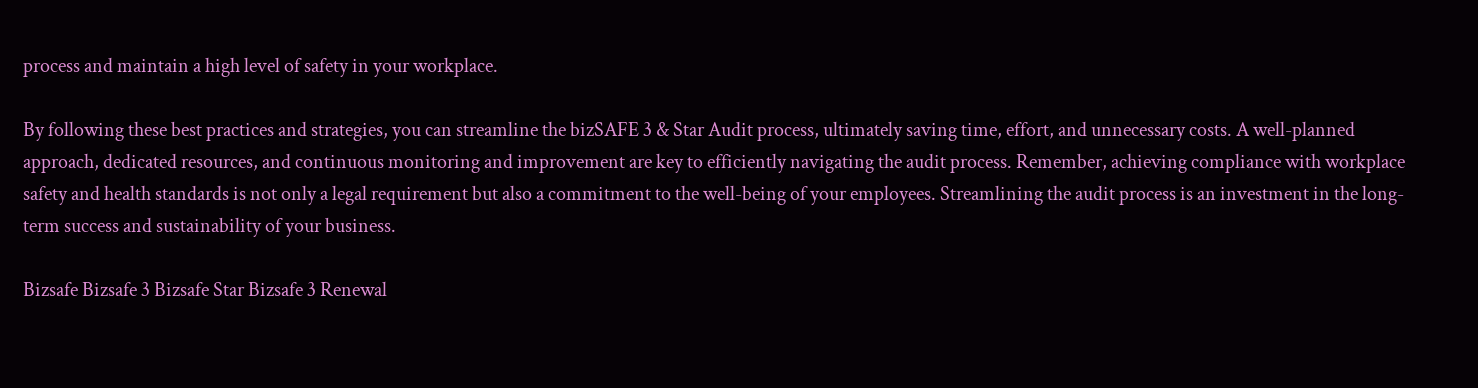process and maintain a high level of safety in your workplace.

By following these best practices and strategies, you can streamline the bizSAFE 3 & Star Audit process, ultimately saving time, effort, and unnecessary costs. A well-planned approach, dedicated resources, and continuous monitoring and improvement are key to efficiently navigating the audit process. Remember, achieving compliance with workplace safety and health standards is not only a legal requirement but also a commitment to the well-being of your employees. Streamlining the audit process is an investment in the long-term success and sustainability of your business.

Bizsafe Bizsafe 3 Bizsafe Star Bizsafe 3 Renewal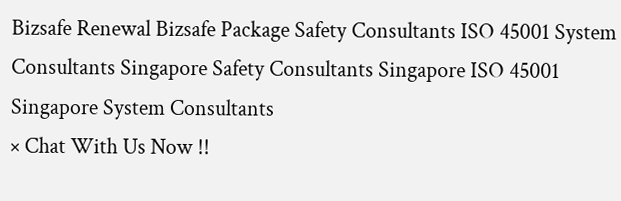Bizsafe Renewal Bizsafe Package Safety Consultants ISO 45001 System Consultants Singapore Safety Consultants Singapore ISO 45001 Singapore System Consultants
× Chat With Us Now !!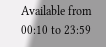Available from 00:10 to 23:59